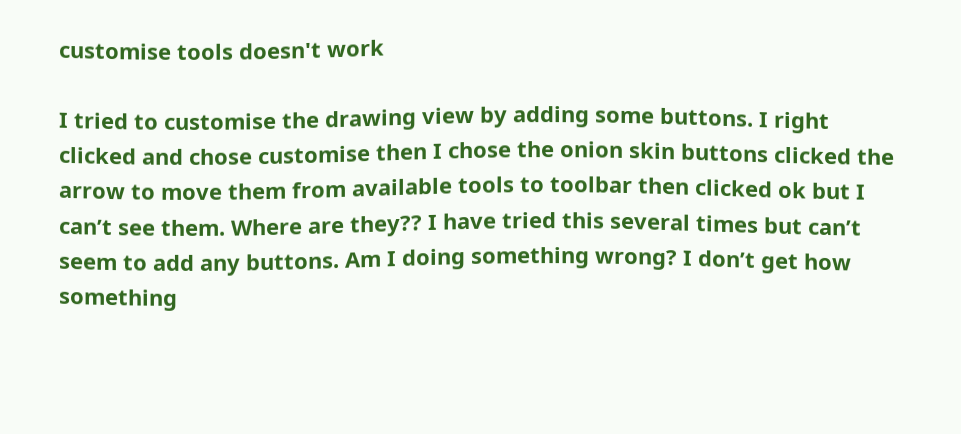customise tools doesn't work

I tried to customise the drawing view by adding some buttons. I right clicked and chose customise then I chose the onion skin buttons clicked the arrow to move them from available tools to toolbar then clicked ok but I can’t see them. Where are they?? I have tried this several times but can’t seem to add any buttons. Am I doing something wrong? I don’t get how something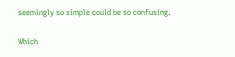seemingly so simple could be so confusing.

Which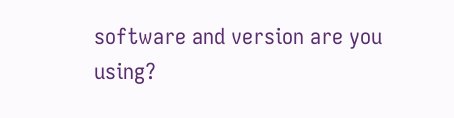software and version are you using?